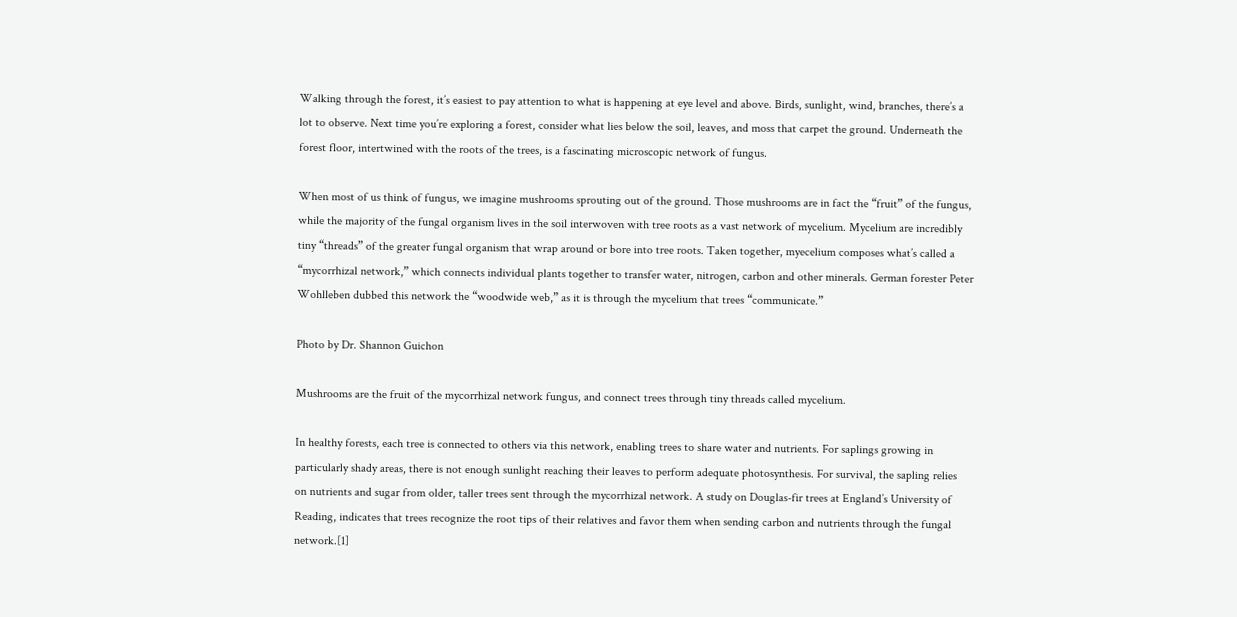Walking through the forest, it’s easiest to pay attention to what is happening at eye level and above. Birds, sunlight, wind, branches, there’s a lot to observe. Next time you’re exploring a forest, consider what lies below the soil, leaves, and moss that carpet the ground. Underneath the forest floor, intertwined with the roots of the trees, is a fascinating microscopic network of fungus.

When most of us think of fungus, we imagine mushrooms sprouting out of the ground. Those mushrooms are in fact the “fruit” of the fungus, while the majority of the fungal organism lives in the soil interwoven with tree roots as a vast network of mycelium. Mycelium are incredibly tiny “threads” of the greater fungal organism that wrap around or bore into tree roots. Taken together, myecelium composes what’s called a “mycorrhizal network,” which connects individual plants together to transfer water, nitrogen, carbon and other minerals. German forester Peter Wohlleben dubbed this network the “woodwide web,” as it is through the mycelium that trees “communicate.”

Photo by Dr. Shannon Guichon

Mushrooms are the fruit of the mycorrhizal network fungus, and connect trees through tiny threads called mycelium.

In healthy forests, each tree is connected to others via this network, enabling trees to share water and nutrients. For saplings growing in particularly shady areas, there is not enough sunlight reaching their leaves to perform adequate photosynthesis. For survival, the sapling relies on nutrients and sugar from older, taller trees sent through the mycorrhizal network. A study on Douglas-fir trees at England’s University of Reading, indicates that trees recognize the root tips of their relatives and favor them when sending carbon and nutrients through the fungal network.[1]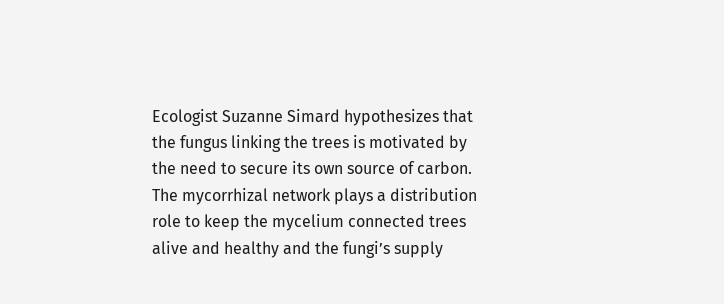Ecologist Suzanne Simard hypothesizes that the fungus linking the trees is motivated by the need to secure its own source of carbon. The mycorrhizal network plays a distribution role to keep the mycelium connected trees alive and healthy and the fungi’s supply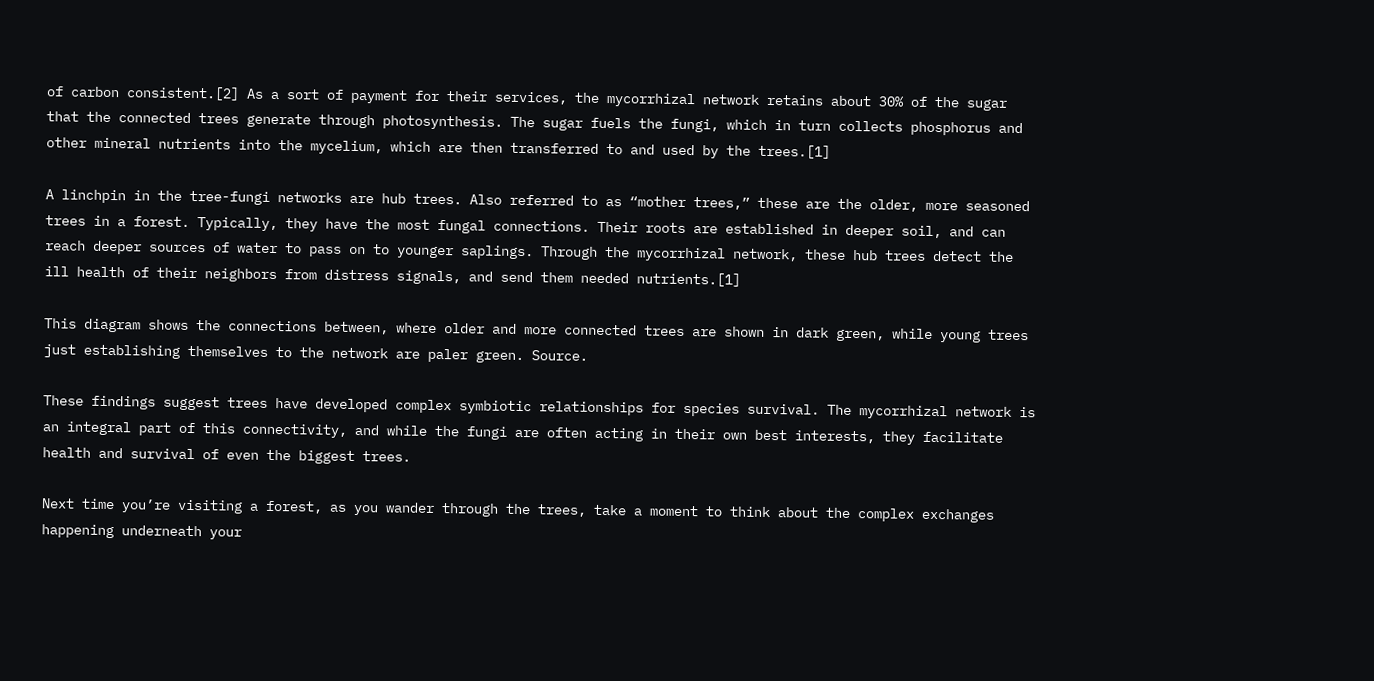of carbon consistent.[2] As a sort of payment for their services, the mycorrhizal network retains about 30% of the sugar that the connected trees generate through photosynthesis. The sugar fuels the fungi, which in turn collects phosphorus and other mineral nutrients into the mycelium, which are then transferred to and used by the trees.[1]

A linchpin in the tree-fungi networks are hub trees. Also referred to as “mother trees,” these are the older, more seasoned trees in a forest. Typically, they have the most fungal connections. Their roots are established in deeper soil, and can reach deeper sources of water to pass on to younger saplings. Through the mycorrhizal network, these hub trees detect the ill health of their neighbors from distress signals, and send them needed nutrients.[1]

This diagram shows the connections between, where older and more connected trees are shown in dark green, while young trees just establishing themselves to the network are paler green. Source.

These findings suggest trees have developed complex symbiotic relationships for species survival. The mycorrhizal network is an integral part of this connectivity, and while the fungi are often acting in their own best interests, they facilitate health and survival of even the biggest trees.

Next time you’re visiting a forest, as you wander through the trees, take a moment to think about the complex exchanges happening underneath your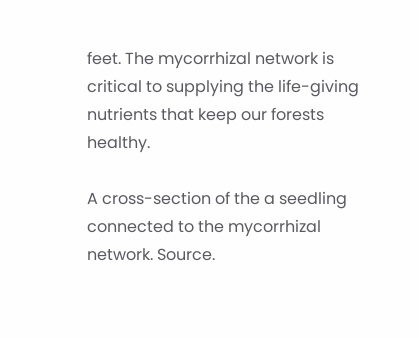feet. The mycorrhizal network is critical to supplying the life-giving nutrients that keep our forests healthy.

A cross-section of the a seedling connected to the mycorrhizal network. Source.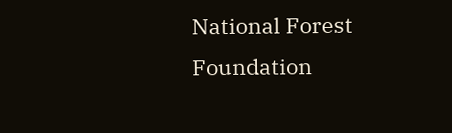National Forest Foundation